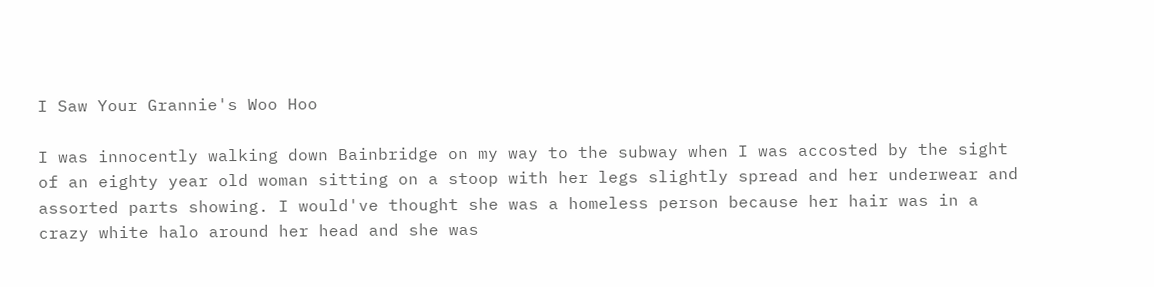I Saw Your Grannie's Woo Hoo

I was innocently walking down Bainbridge on my way to the subway when I was accosted by the sight of an eighty year old woman sitting on a stoop with her legs slightly spread and her underwear and assorted parts showing. I would've thought she was a homeless person because her hair was in a crazy white halo around her head and she was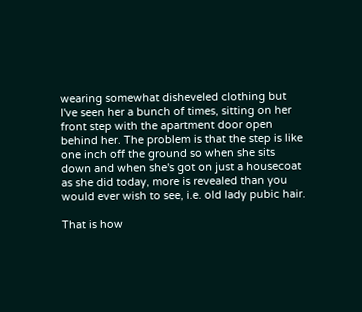wearing somewhat disheveled clothing but I've seen her a bunch of times, sitting on her front step with the apartment door open behind her. The problem is that the step is like one inch off the ground so when she sits down and when she's got on just a housecoat as she did today, more is revealed than you would ever wish to see, i.e. old lady pubic hair.

That is how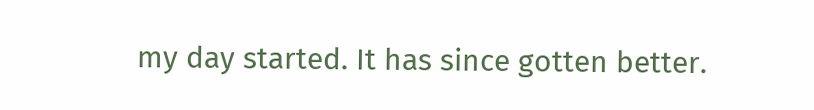my day started. It has since gotten better.